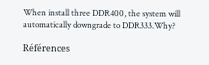When install three DDR400, the system will automatically downgrade to DDR333.Why?

Références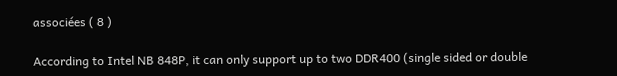associées ( 8 )

According to Intel NB 848P, it can only support up to two DDR400 (single sided or double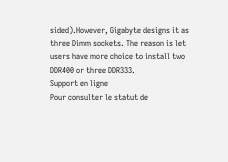sided).However, Gigabyte designs it as three Dimm sockets. The reason is let users have more choice to install two DDR400 or three DDR333.
Support en ligne
Pour consulter le statut de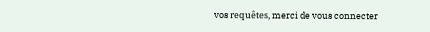vos requêtes, merci de vous connecter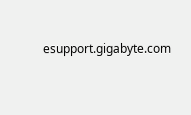esupport.gigabyte.com